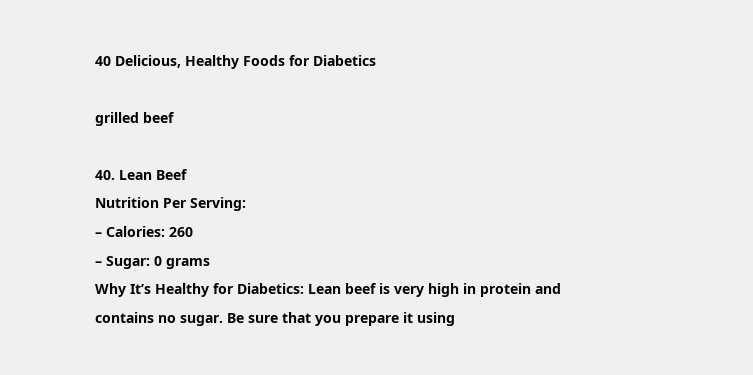40 Delicious, Healthy Foods for Diabetics

grilled beef

40. Lean Beef
Nutrition Per Serving:
– Calories: 260
– Sugar: 0 grams
Why It’s Healthy for Diabetics: Lean beef is very high in protein and contains no sugar. Be sure that you prepare it using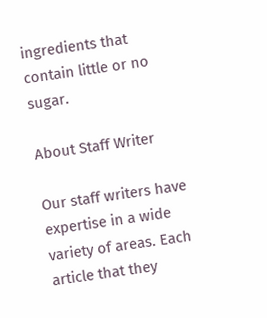ingredients that contain little or no sugar.

About Staff Writer

Our staff writers have expertise in a wide variety of areas. Each article that they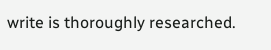write is thoroughly researched.